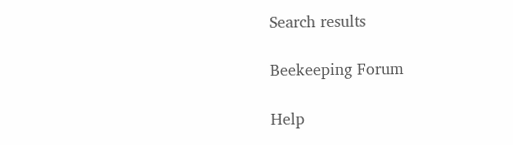Search results

Beekeeping Forum

Help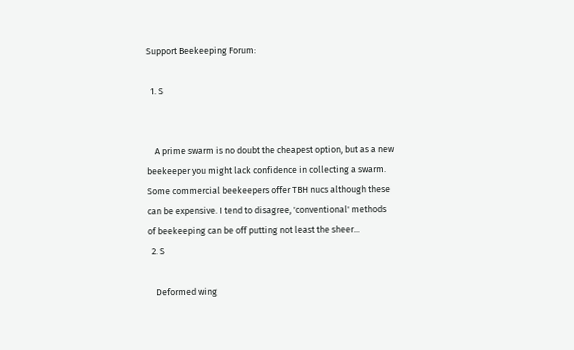Support Beekeeping Forum:

  1. S


    A prime swarm is no doubt the cheapest option, but as a new beekeeper you might lack confidence in collecting a swarm. Some commercial beekeepers offer TBH nucs although these can be expensive. I tend to disagree, 'conventional' methods of beekeeping can be off putting not least the sheer...
  2. S

    Deformed wing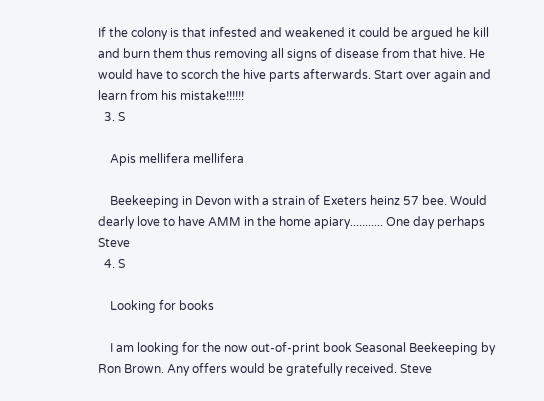If the colony is that infested and weakened it could be argued he kill and burn them thus removing all signs of disease from that hive. He would have to scorch the hive parts afterwards. Start over again and learn from his mistake!!!!!!
  3. S

    Apis mellifera mellifera

    Beekeeping in Devon with a strain of Exeters heinz 57 bee. Would dearly love to have AMM in the home apiary........... One day perhaps Steve
  4. S

    Looking for books

    I am looking for the now out-of-print book Seasonal Beekeeping by Ron Brown. Any offers would be gratefully received. Steve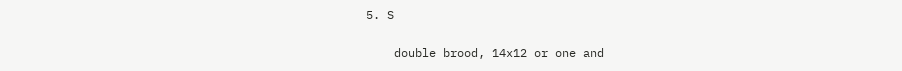5. S

    double brood, 14x12 or one and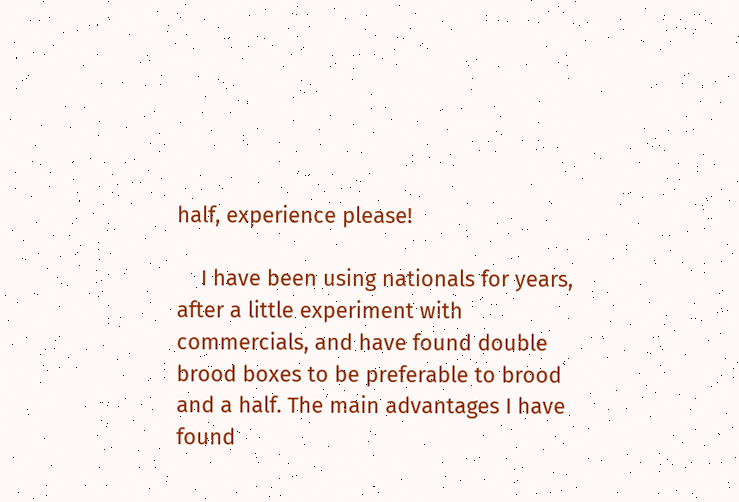half, experience please!

    I have been using nationals for years, after a little experiment with commercials, and have found double brood boxes to be preferable to brood and a half. The main advantages I have found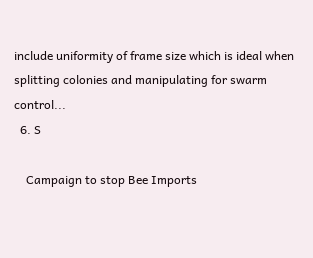include uniformity of frame size which is ideal when splitting colonies and manipulating for swarm control...
  6. S

    Campaign to stop Bee Imports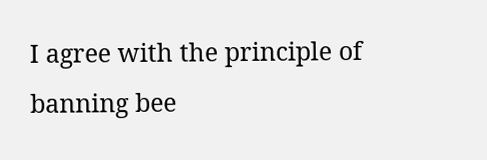I agree with the principle of banning bee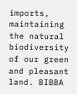imports, maintaining the natural biodiversity of our green and pleasant land. BIBBA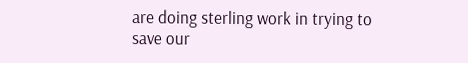are doing sterling work in trying to save our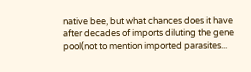native bee, but what chances does it have after decades of imports diluting the gene pool(not to mention imported parasites...